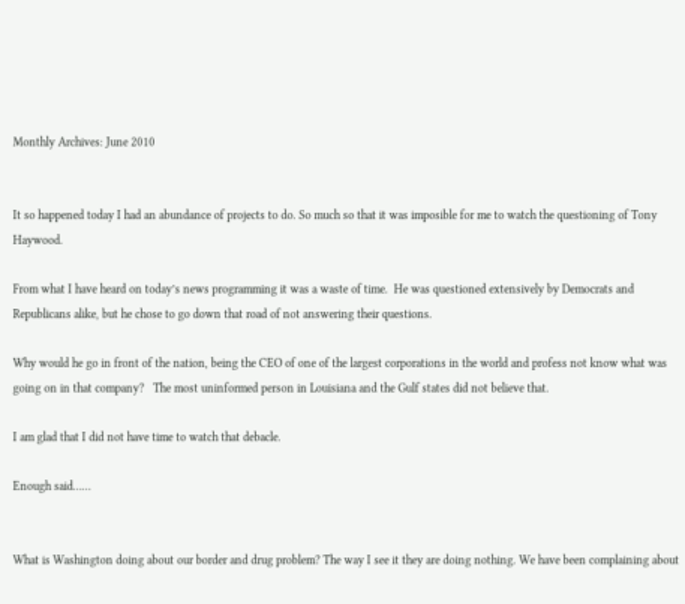Monthly Archives: June 2010


It so happened today I had an abundance of projects to do. So much so that it was imposible for me to watch the questioning of Tony Haywood.

From what I have heard on today’s news programming it was a waste of time.  He was questioned extensively by Democrats and Republicans alike, but he chose to go down that road of not answering their questions.

Why would he go in front of the nation, being the CEO of one of the largest corporations in the world and profess not know what was going on in that company?   The most uninformed person in Louisiana and the Gulf states did not believe that.

I am glad that I did not have time to watch that debacle.

Enough said……


What is Washington doing about our border and drug problem? The way I see it they are doing nothing. We have been complaining about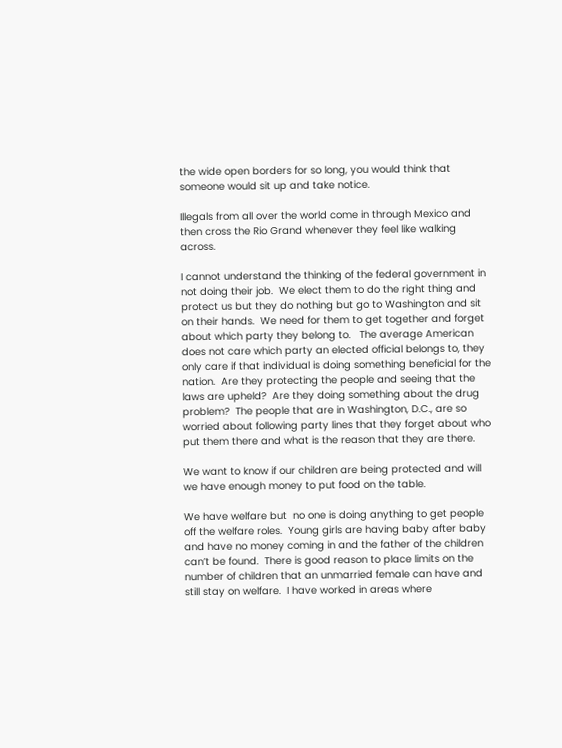the wide open borders for so long, you would think that someone would sit up and take notice.

Illegals from all over the world come in through Mexico and then cross the Rio Grand whenever they feel like walking across.

I cannot understand the thinking of the federal government in not doing their job.  We elect them to do the right thing and protect us but they do nothing but go to Washington and sit on their hands.  We need for them to get together and forget about which party they belong to.   The average American does not care which party an elected official belongs to, they only care if that individual is doing something beneficial for the nation.  Are they protecting the people and seeing that the laws are upheld?  Are they doing something about the drug problem?  The people that are in Washington, D.C., are so worried about following party lines that they forget about who put them there and what is the reason that they are there.

We want to know if our children are being protected and will we have enough money to put food on the table.

We have welfare but  no one is doing anything to get people off the welfare roles.  Young girls are having baby after baby and have no money coming in and the father of the children can’t be found.  There is good reason to place limits on the number of children that an unmarried female can have and still stay on welfare.  I have worked in areas where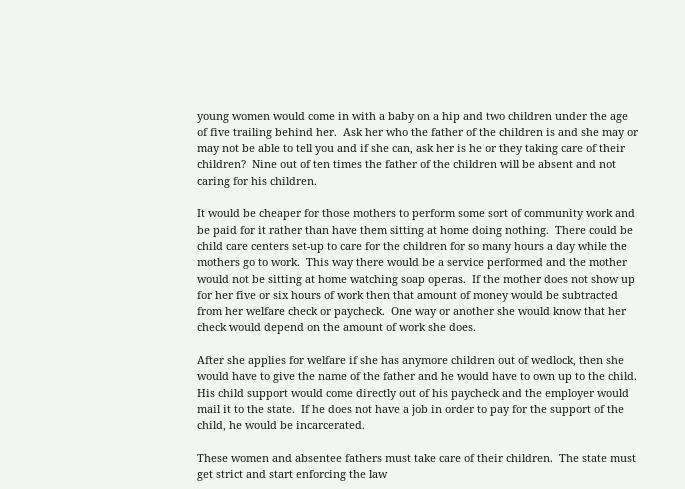young women would come in with a baby on a hip and two children under the age of five trailing behind her.  Ask her who the father of the children is and she may or may not be able to tell you and if she can, ask her is he or they taking care of their children?  Nine out of ten times the father of the children will be absent and not caring for his children.

It would be cheaper for those mothers to perform some sort of community work and be paid for it rather than have them sitting at home doing nothing.  There could be child care centers set-up to care for the children for so many hours a day while the mothers go to work.  This way there would be a service performed and the mother would not be sitting at home watching soap operas.  If the mother does not show up for her five or six hours of work then that amount of money would be subtracted from her welfare check or paycheck.  One way or another she would know that her check would depend on the amount of work she does.

After she applies for welfare if she has anymore children out of wedlock, then she would have to give the name of the father and he would have to own up to the child.  His child support would come directly out of his paycheck and the employer would mail it to the state.  If he does not have a job in order to pay for the support of the child, he would be incarcerated.

These women and absentee fathers must take care of their children.  The state must get strict and start enforcing the law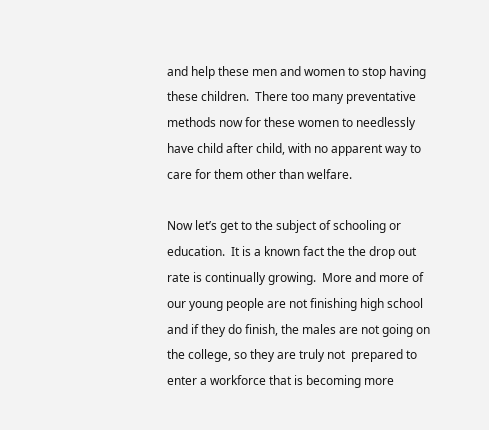and help these men and women to stop having these children.  There too many preventative methods now for these women to needlessly have child after child, with no apparent way to care for them other than welfare.

Now let’s get to the subject of schooling or education.  It is a known fact the the drop out rate is continually growing.  More and more of our young people are not finishing high school and if they do finish, the males are not going on the college, so they are truly not  prepared to enter a workforce that is becoming more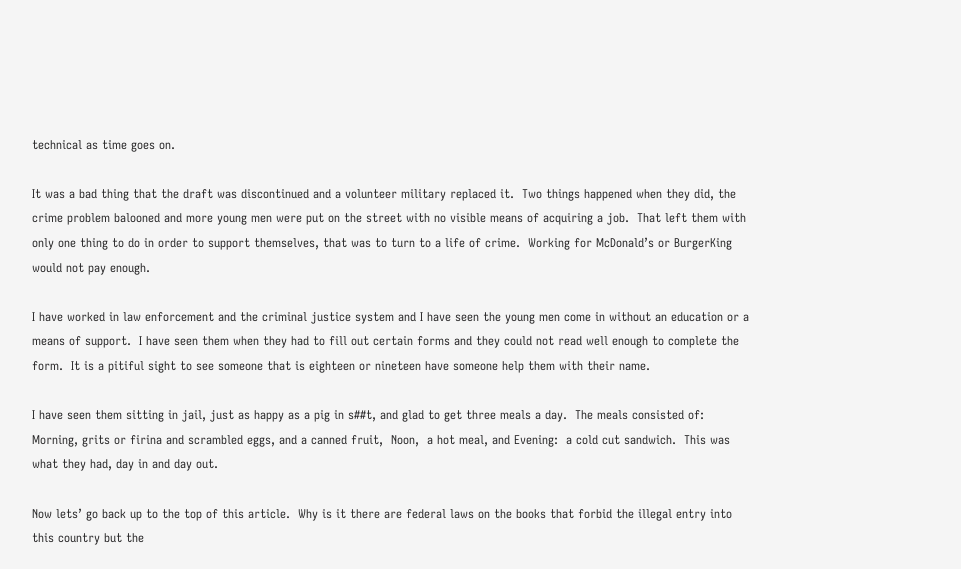technical as time goes on.

It was a bad thing that the draft was discontinued and a volunteer military replaced it.  Two things happened when they did, the crime problem balooned and more young men were put on the street with no visible means of acquiring a job.  That left them with only one thing to do in order to support themselves, that was to turn to a life of crime.  Working for McDonald’s or BurgerKing would not pay enough.

I have worked in law enforcement and the criminal justice system and I have seen the young men come in without an education or a means of support.  I have seen them when they had to fill out certain forms and they could not read well enough to complete the form.  It is a pitiful sight to see someone that is eighteen or nineteen have someone help them with their name.

I have seen them sitting in jail, just as happy as a pig in s##t, and glad to get three meals a day.  The meals consisted of:  Morning, grits or firina and scrambled eggs, and a canned fruit,  Noon,  a hot meal, and Evening:  a cold cut sandwich.  This was what they had, day in and day out.

Now lets’ go back up to the top of this article.  Why is it there are federal laws on the books that forbid the illegal entry into this country but the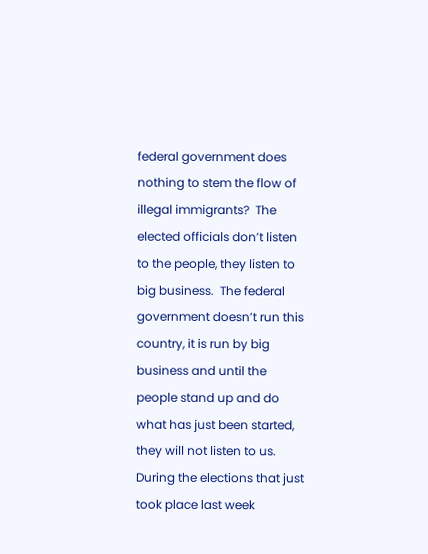federal government does nothing to stem the flow of illegal immigrants?  The elected officials don’t listen to the people, they listen to big business.  The federal government doesn’t run this country, it is run by big business and until the people stand up and do what has just been started, they will not listen to us.  During the elections that just took place last week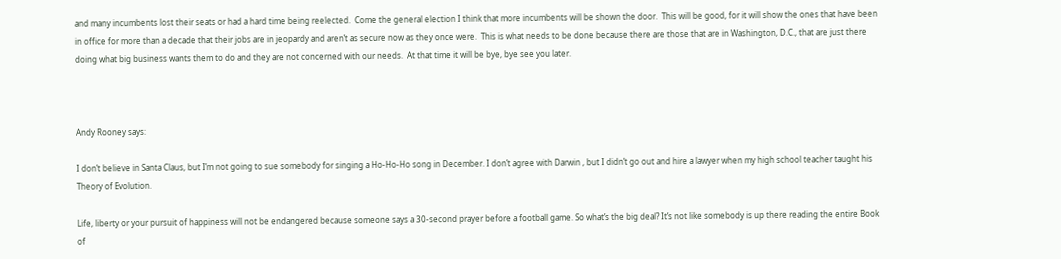and many incumbents lost their seats or had a hard time being reelected.  Come the general election I think that more incumbents will be shown the door.  This will be good, for it will show the ones that have been in office for more than a decade that their jobs are in jeopardy and aren’t as secure now as they once were.  This is what needs to be done because there are those that are in Washington, D.C., that are just there doing what big business wants them to do and they are not concerned with our needs.  At that time it will be bye, bye see you later.



Andy Rooney says:

I don’t believe in Santa Claus, but I’m not going to sue somebody for singing a Ho-Ho-Ho song in December. I don’t agree with Darwin , but I didn’t go out and hire a lawyer when my high school teacher taught his Theory of Evolution.

Life, liberty or your pursuit of happiness will not be endangered because someone says a 30-second prayer before a football game. So what’s the big deal? It’s not like somebody is up there reading the entire Book of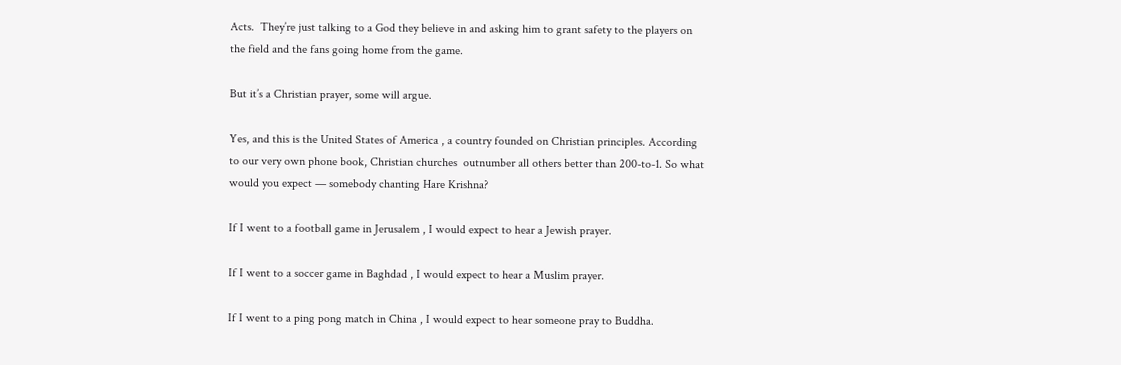Acts.  They’re just talking to a God they believe in and asking him to grant safety to the players on the field and the fans going home from the game.

But it’s a Christian prayer, some will argue.

Yes, and this is the United States of America , a country founded on Christian principles. According to our very own phone book, Christian churches  outnumber all others better than 200-to-1. So what would you expect — somebody chanting Hare Krishna?

If I went to a football game in Jerusalem , I would expect to hear a Jewish prayer.

If I went to a soccer game in Baghdad , I would expect to hear a Muslim prayer.

If I went to a ping pong match in China , I would expect to hear someone pray to Buddha.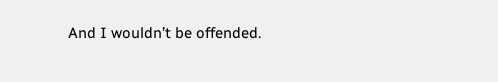And I wouldn’t be offended.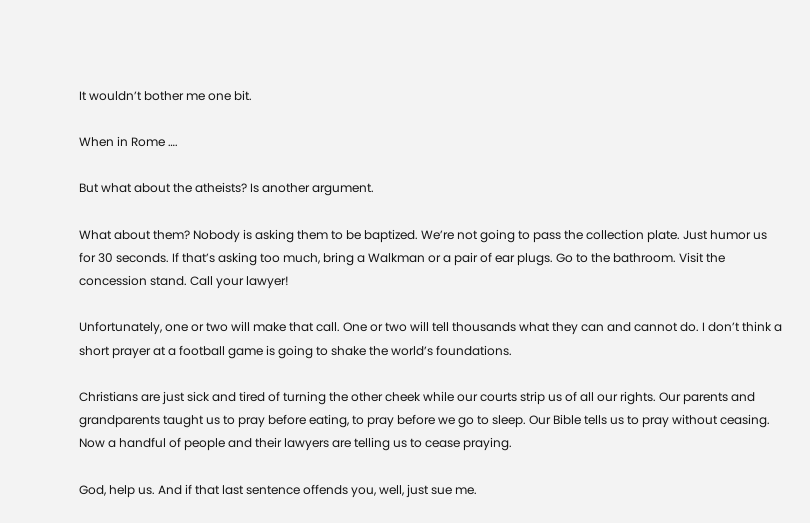It wouldn’t bother me one bit.

When in Rome ….

But what about the atheists? Is another argument.

What about them? Nobody is asking them to be baptized. We’re not going to pass the collection plate. Just humor us for 30 seconds. If that’s asking too much, bring a Walkman or a pair of ear plugs. Go to the bathroom. Visit the concession stand. Call your lawyer!

Unfortunately, one or two will make that call. One or two will tell thousands what they can and cannot do. I don’t think a short prayer at a football game is going to shake the world’s foundations.

Christians are just sick and tired of turning the other cheek while our courts strip us of all our rights. Our parents and grandparents taught us to pray before eating, to pray before we go to sleep. Our Bible tells us to pray without ceasing. Now a handful of people and their lawyers are telling us to cease praying.

God, help us. And if that last sentence offends you, well, just sue me.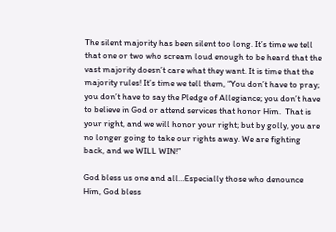The silent majority has been silent too long. It’s time we tell that one or two who scream loud enough to be heard that the vast majority doesn’t care what they want. It is time that the majority rules! It’s time we tell them, “You don’t have to pray; you don’t have to say the Pledge of Allegiance; you don’t have to believe in God or attend services that honor Him.  That is your right, and we will honor your right; but by golly, you are no longer going to take our rights away. We are fighting back, and we WILL WIN!”

God bless us one and all…Especially those who denounce Him, God bless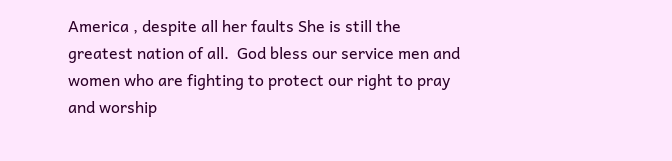America , despite all her faults She is still the greatest nation of all.  God bless our service men and women who are fighting to protect our right to pray and worship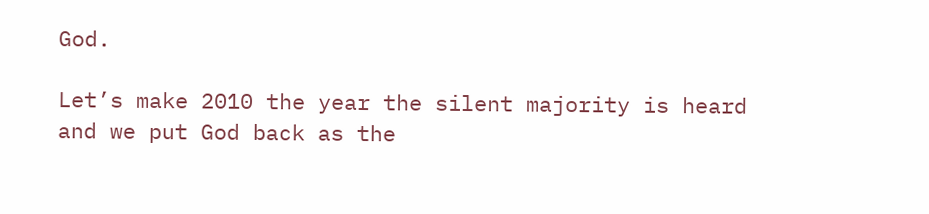God.

Let’s make 2010 the year the silent majority is heard and we put God back as the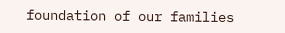foundation of our families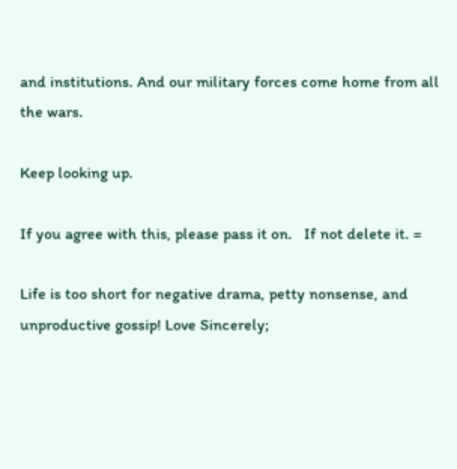and institutions. And our military forces come home from all the wars.

Keep looking up.

If you agree with this, please pass it on.   If not delete it. =

Life is too short for negative drama, petty nonsense, and unproductive gossip! Love Sincerely;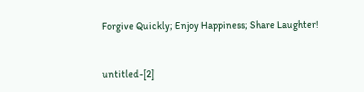Forgive Quickly; Enjoy Happiness; Share Laughter!


untitled-[2]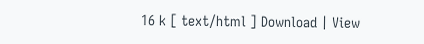16 k [ text/html ] Download | View